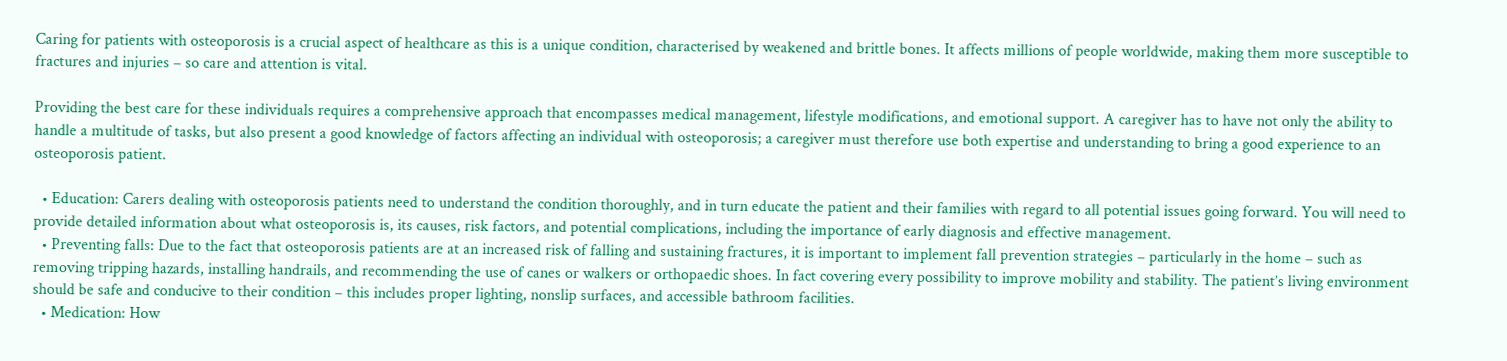Caring for patients with osteoporosis is a crucial aspect of healthcare as this is a unique condition, characterised by weakened and brittle bones. It affects millions of people worldwide, making them more susceptible to fractures and injuries – so care and attention is vital.

Providing the best care for these individuals requires a comprehensive approach that encompasses medical management, lifestyle modifications, and emotional support. A caregiver has to have not only the ability to handle a multitude of tasks, but also present a good knowledge of factors affecting an individual with osteoporosis; a caregiver must therefore use both expertise and understanding to bring a good experience to an osteoporosis patient.

  • Education: Carers dealing with osteoporosis patients need to understand the condition thoroughly, and in turn educate the patient and their families with regard to all potential issues going forward. You will need to provide detailed information about what osteoporosis is, its causes, risk factors, and potential complications, including the importance of early diagnosis and effective management.
  • Preventing falls: Due to the fact that osteoporosis patients are at an increased risk of falling and sustaining fractures, it is important to implement fall prevention strategies – particularly in the home – such as removing tripping hazards, installing handrails, and recommending the use of canes or walkers or orthopaedic shoes. In fact covering every possibility to improve mobility and stability. The patient’s living environment should be safe and conducive to their condition – this includes proper lighting, nonslip surfaces, and accessible bathroom facilities.
  • Medication: How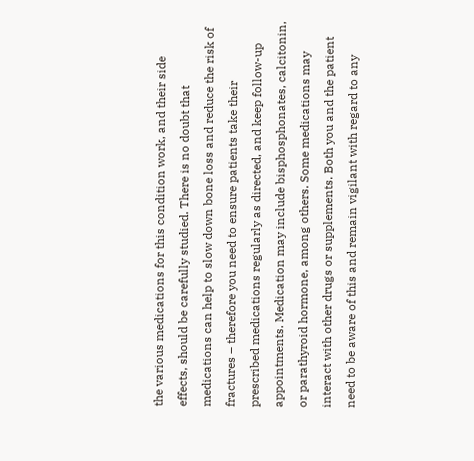the various medications for this condition work, and their side effects, should be carefully studied. There is no doubt that medications can help to slow down bone loss and reduce the risk of fractures – therefore you need to ensure patients take their prescribed medications regularly as directed, and keep follow-up appointments. Medication may include bisphosphonates, calcitonin, or parathyroid hormone, among others. Some medications may interact with other drugs or supplements. Both you and the patient need to be aware of this and remain vigilant with regard to any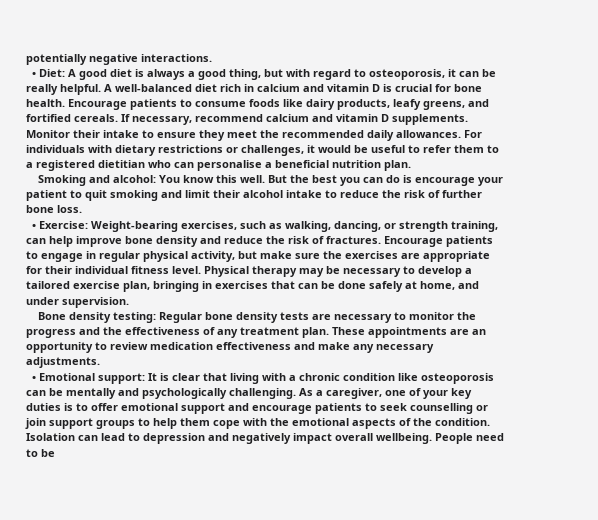potentially negative interactions.
  • Diet: A good diet is always a good thing, but with regard to osteoporosis, it can be really helpful. A well-balanced diet rich in calcium and vitamin D is crucial for bone health. Encourage patients to consume foods like dairy products, leafy greens, and fortified cereals. If necessary, recommend calcium and vitamin D supplements. Monitor their intake to ensure they meet the recommended daily allowances. For individuals with dietary restrictions or challenges, it would be useful to refer them to a registered dietitian who can personalise a beneficial nutrition plan.
    Smoking and alcohol: You know this well. But the best you can do is encourage your patient to quit smoking and limit their alcohol intake to reduce the risk of further bone loss.
  • Exercise: Weight-bearing exercises, such as walking, dancing, or strength training, can help improve bone density and reduce the risk of fractures. Encourage patients to engage in regular physical activity, but make sure the exercises are appropriate for their individual fitness level. Physical therapy may be necessary to develop a tailored exercise plan, bringing in exercises that can be done safely at home, and under supervision.
    Bone density testing: Regular bone density tests are necessary to monitor the progress and the effectiveness of any treatment plan. These appointments are an opportunity to review medication effectiveness and make any necessary adjustments.
  • Emotional support: It is clear that living with a chronic condition like osteoporosis can be mentally and psychologically challenging. As a caregiver, one of your key duties is to offer emotional support and encourage patients to seek counselling or join support groups to help them cope with the emotional aspects of the condition. Isolation can lead to depression and negatively impact overall wellbeing. People need to be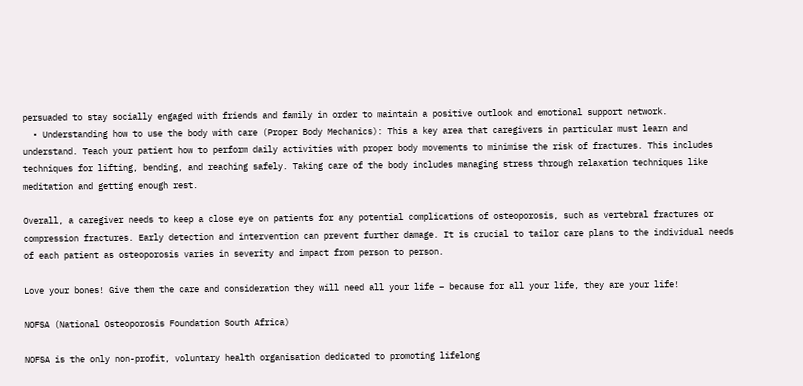persuaded to stay socially engaged with friends and family in order to maintain a positive outlook and emotional support network.
  • Understanding how to use the body with care (Proper Body Mechanics): This a key area that caregivers in particular must learn and understand. Teach your patient how to perform daily activities with proper body movements to minimise the risk of fractures. This includes techniques for lifting, bending, and reaching safely. Taking care of the body includes managing stress through relaxation techniques like meditation and getting enough rest.

Overall, a caregiver needs to keep a close eye on patients for any potential complications of osteoporosis, such as vertebral fractures or compression fractures. Early detection and intervention can prevent further damage. It is crucial to tailor care plans to the individual needs of each patient as osteoporosis varies in severity and impact from person to person.

Love your bones! Give them the care and consideration they will need all your life – because for all your life, they are your life!

NOFSA (National Osteoporosis Foundation South Africa)

NOFSA is the only non-profit, voluntary health organisation dedicated to promoting lifelong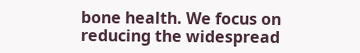bone health. We focus on reducing the widespread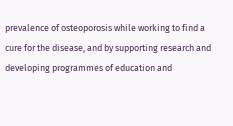prevalence of osteoporosis while working to find a cure for the disease, and by supporting research and developing programmes of education and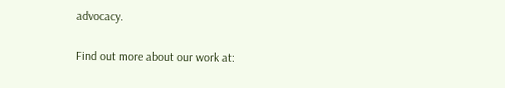advocacy.

Find out more about our work at: